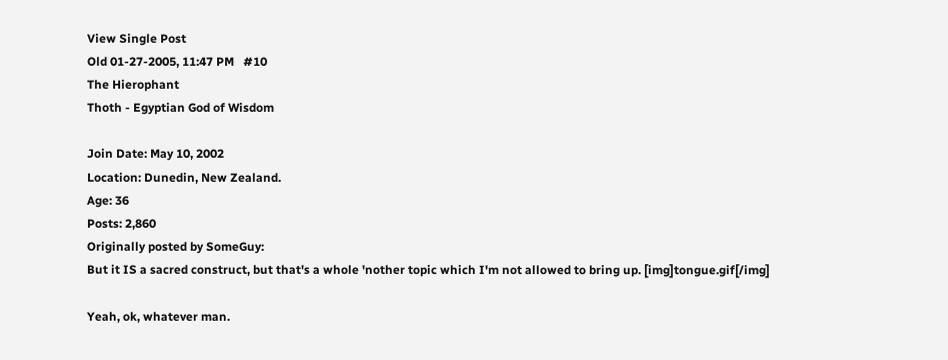View Single Post
Old 01-27-2005, 11:47 PM   #10
The Hierophant
Thoth - Egyptian God of Wisdom

Join Date: May 10, 2002
Location: Dunedin, New Zealand.
Age: 36
Posts: 2,860
Originally posted by SomeGuy:
But it IS a sacred construct, but that's a whole 'nother topic which I'm not allowed to bring up. [img]tongue.gif[/img]

Yeah, ok, whatever man.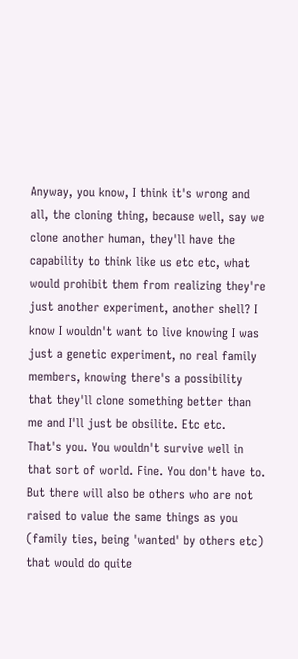Anyway, you know, I think it's wrong and all, the cloning thing, because well, say we clone another human, they'll have the capability to think like us etc etc, what would prohibit them from realizing they're just another experiment, another shell? I know I wouldn't want to live knowing I was just a genetic experiment, no real family members, knowing there's a possibility that they'll clone something better than me and I'll just be obsilite. Etc etc.
That's you. You wouldn't survive well in that sort of world. Fine. You don't have to. But there will also be others who are not raised to value the same things as you (family ties, being 'wanted' by others etc) that would do quite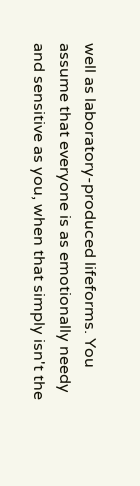well as laboratory-produced lifeforms. You assume that everyone is as emotionally needy and sensitive as you, when that simply isn't the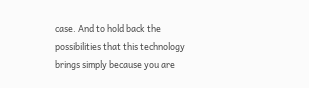case. And to hold back the possibilities that this technology brings simply because you are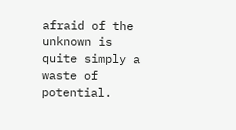afraid of the unknown is quite simply a waste of potential.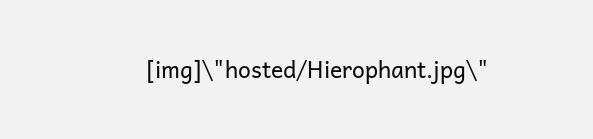[img]\"hosted/Hierophant.jpg\"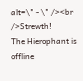alt=\" - \" /><br />Strewth!
The Hierophant is offline